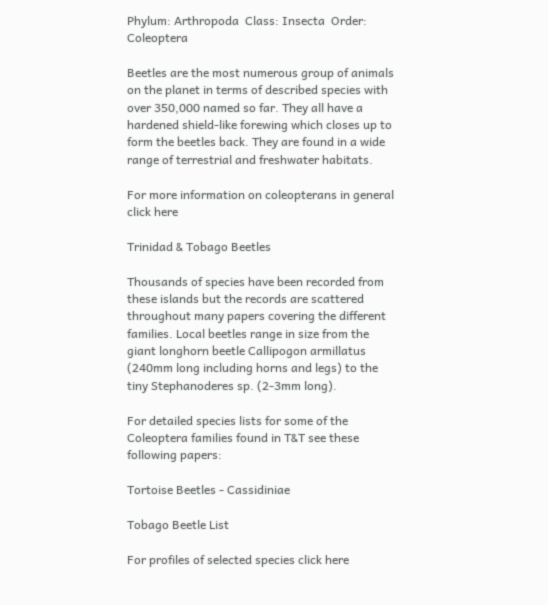Phylum: Arthropoda  Class: Insecta  Order: Coleoptera

Beetles are the most numerous group of animals on the planet in terms of described species with over 350,000 named so far. They all have a hardened shield-like forewing which closes up to form the beetles back. They are found in a wide range of terrestrial and freshwater habitats.

For more information on coleopterans in general click here

Trinidad & Tobago Beetles

Thousands of species have been recorded from these islands but the records are scattered throughout many papers covering the different families. Local beetles range in size from the giant longhorn beetle Callipogon armillatus (240mm long including horns and legs) to the tiny Stephanoderes sp. (2-3mm long).

For detailed species lists for some of the Coleoptera families found in T&T see these following papers:

Tortoise Beetles - Cassidiniae

Tobago Beetle List

For profiles of selected species click here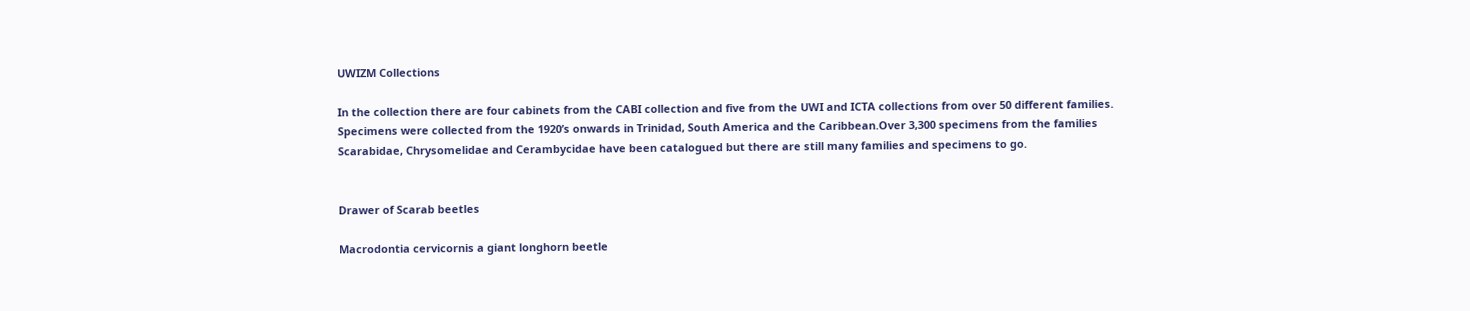UWIZM Collections

In the collection there are four cabinets from the CABI collection and five from the UWI and ICTA collections from over 50 different families. Specimens were collected from the 1920’s onwards in Trinidad, South America and the Caribbean.Over 3,300 specimens from the families Scarabidae, Chrysomelidae and Cerambycidae have been catalogued but there are still many families and specimens to go.


Drawer of Scarab beetles

Macrodontia cervicornis a giant longhorn beetle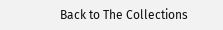Back to The Collections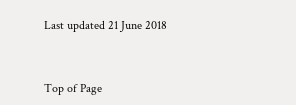Last updated 21 June 2018


Top of Page